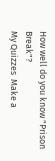How well do you know "Prison Break"?
My Quizzes  Make a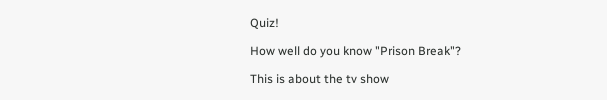Quiz!

How well do you know "Prison Break"?

This is about the tv show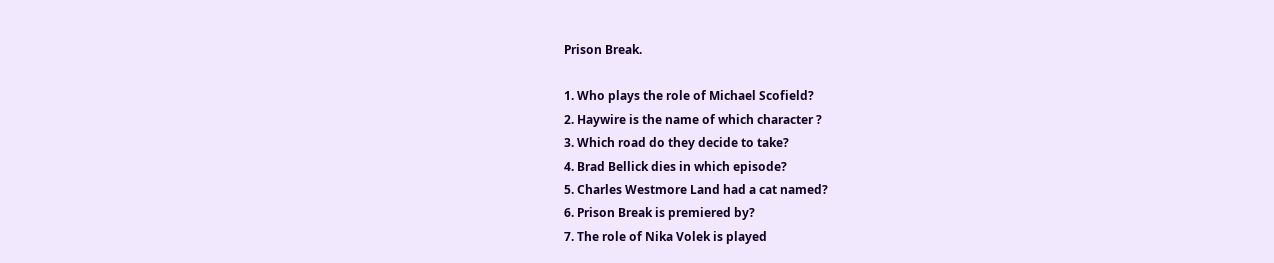Prison Break.

1. Who plays the role of Michael Scofield?
2. Haywire is the name of which character ?
3. Which road do they decide to take?
4. Brad Bellick dies in which episode?
5. Charles Westmore Land had a cat named?
6. Prison Break is premiered by?
7. The role of Nika Volek is played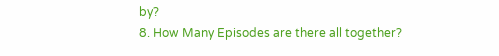by?
8. How Many Episodes are there all together?